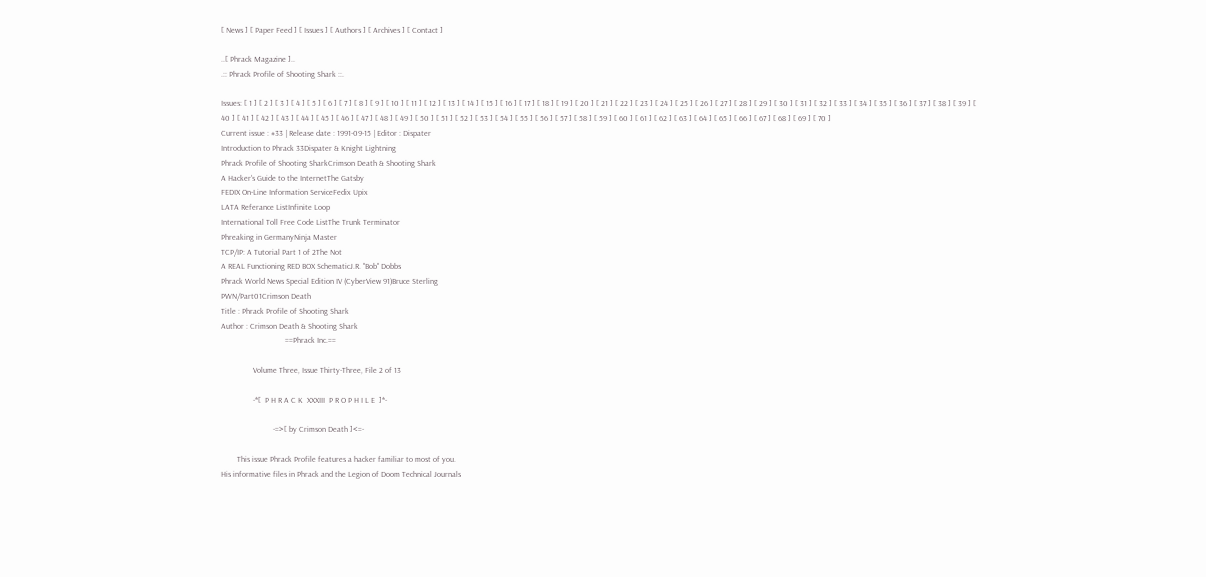[ News ] [ Paper Feed ] [ Issues ] [ Authors ] [ Archives ] [ Contact ]

..[ Phrack Magazine ]..
.:: Phrack Profile of Shooting Shark ::.

Issues: [ 1 ] [ 2 ] [ 3 ] [ 4 ] [ 5 ] [ 6 ] [ 7 ] [ 8 ] [ 9 ] [ 10 ] [ 11 ] [ 12 ] [ 13 ] [ 14 ] [ 15 ] [ 16 ] [ 17 ] [ 18 ] [ 19 ] [ 20 ] [ 21 ] [ 22 ] [ 23 ] [ 24 ] [ 25 ] [ 26 ] [ 27 ] [ 28 ] [ 29 ] [ 30 ] [ 31 ] [ 32 ] [ 33 ] [ 34 ] [ 35 ] [ 36 ] [ 37 ] [ 38 ] [ 39 ] [ 40 ] [ 41 ] [ 42 ] [ 43 ] [ 44 ] [ 45 ] [ 46 ] [ 47 ] [ 48 ] [ 49 ] [ 50 ] [ 51 ] [ 52 ] [ 53 ] [ 54 ] [ 55 ] [ 56 ] [ 57 ] [ 58 ] [ 59 ] [ 60 ] [ 61 ] [ 62 ] [ 63 ] [ 64 ] [ 65 ] [ 66 ] [ 67 ] [ 68 ] [ 69 ] [ 70 ]
Current issue : #33 | Release date : 1991-09-15 | Editor : Dispater
Introduction to Phrack 33Dispater & Knight Lightning
Phrack Profile of Shooting SharkCrimson Death & Shooting Shark
A Hacker's Guide to the InternetThe Gatsby
FEDIX On-Line Information ServiceFedix Upix
LATA Referance ListInfinite Loop
International Toll Free Code ListThe Trunk Terminator
Phreaking in GermanyNinja Master
TCP/IP: A Tutorial Part 1 of 2The Not
A REAL Functioning RED BOX SchematicJ.R. "Bob" Dobbs
Phrack World News Special Edition IV (CyberView 91)Bruce Sterling
PWN/Part01Crimson Death
Title : Phrack Profile of Shooting Shark
Author : Crimson Death & Shooting Shark
                                ==Phrack Inc.==

                Volume Three, Issue Thirty-Three, File 2 of 13

                -*[  P H R A C K  XXXIII  P R O P H I L E  ]*-

                          -=>[ by Crimson Death ]<=-

        This issue Phrack Profile features a hacker familiar to most of you.
His informative files in Phrack and the Legion of Doom Technical Journals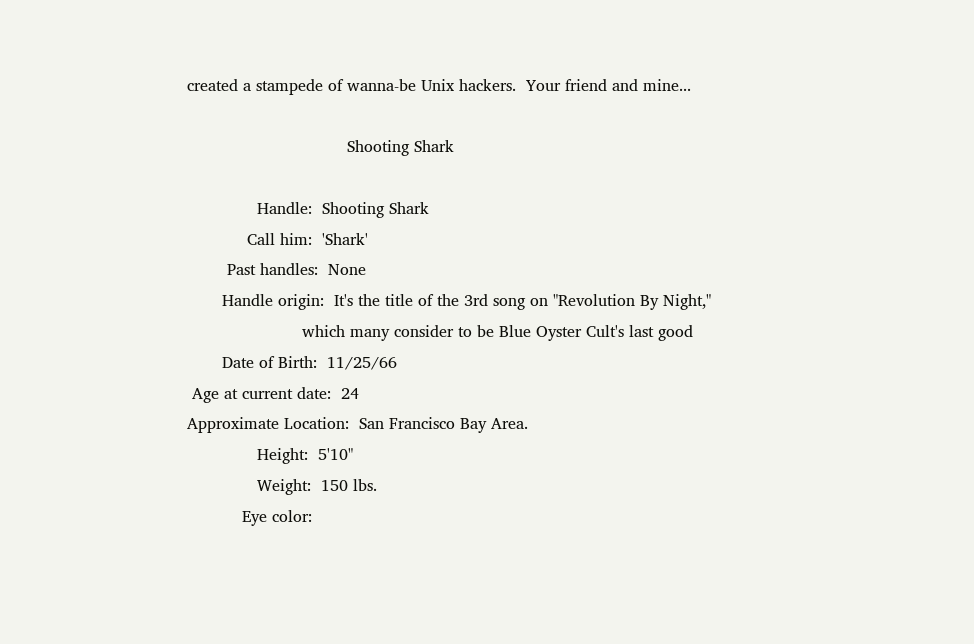created a stampede of wanna-be Unix hackers.  Your friend and mine...

                                Shooting Shark

              Handle:  Shooting Shark
            Call him:  'Shark'
        Past handles:  None
       Handle origin:  It's the title of the 3rd song on "Revolution By Night,"
                       which many consider to be Blue Oyster Cult's last good
       Date of Birth:  11/25/66
 Age at current date:  24
Approximate Location:  San Francisco Bay Area.
              Height:  5'10"
              Weight:  150 lbs.
           Eye color: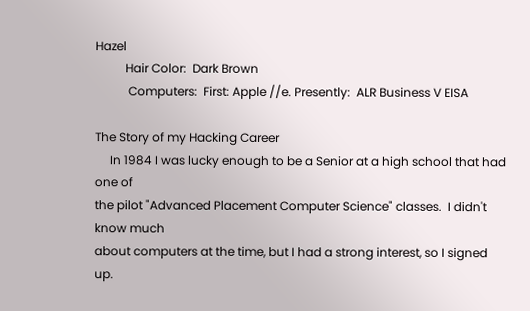Hazel
          Hair Color:  Dark Brown
           Computers:  First: Apple //e. Presently:  ALR Business V EISA

The Story of my Hacking Career
     In 1984 I was lucky enough to be a Senior at a high school that had one of
the pilot "Advanced Placement Computer Science" classes.  I didn't know much
about computers at the time, but I had a strong interest, so I signed up.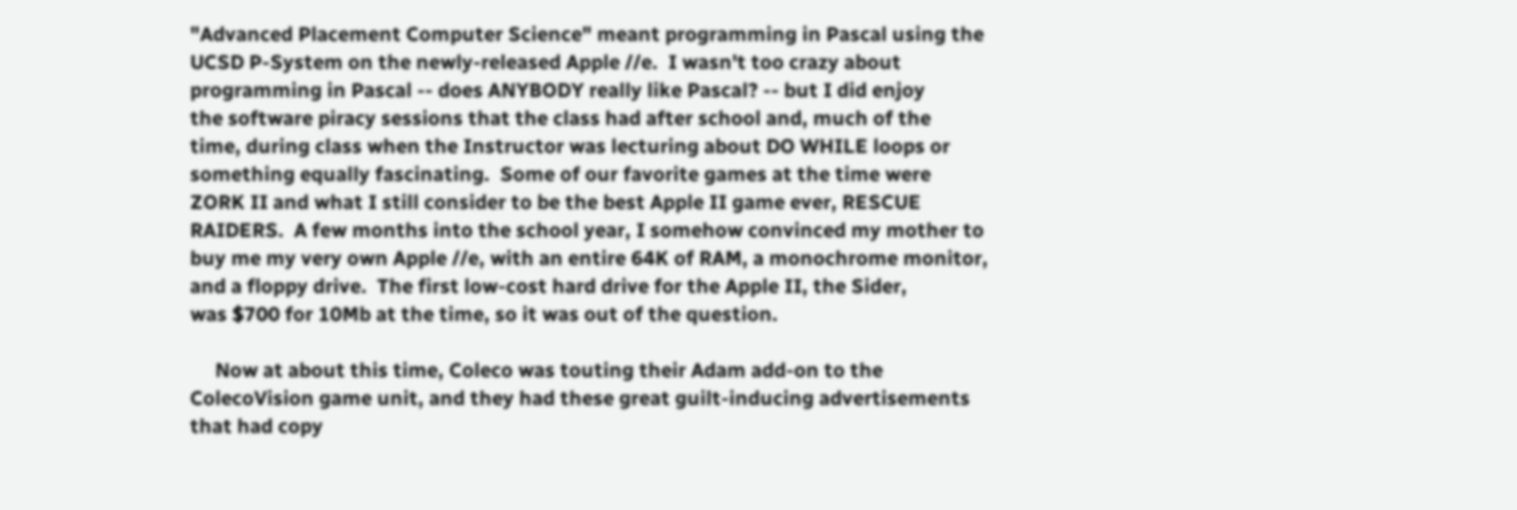"Advanced Placement Computer Science" meant programming in Pascal using the
UCSD P-System on the newly-released Apple //e.  I wasn't too crazy about
programming in Pascal -- does ANYBODY really like Pascal? -- but I did enjoy
the software piracy sessions that the class had after school and, much of the
time, during class when the Instructor was lecturing about DO WHILE loops or
something equally fascinating.  Some of our favorite games at the time were
ZORK II and what I still consider to be the best Apple II game ever, RESCUE
RAIDERS.  A few months into the school year, I somehow convinced my mother to
buy me my very own Apple //e, with an entire 64K of RAM, a monochrome monitor,
and a floppy drive.  The first low-cost hard drive for the Apple II, the Sider,
was $700 for 10Mb at the time, so it was out of the question.

     Now at about this time, Coleco was touting their Adam add-on to the
ColecoVision game unit, and they had these great guilt-inducing advertisements
that had copy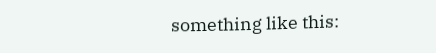something like this: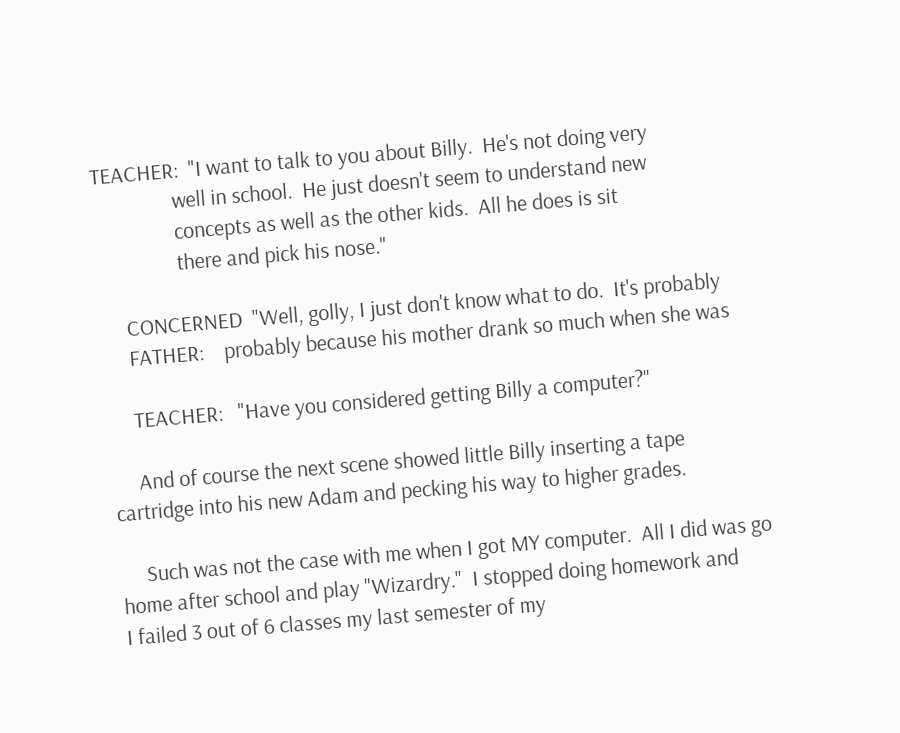TEACHER:  "I want to talk to you about Billy.  He's not doing very
                well in school.  He just doesn't seem to understand new
                concepts as well as the other kids.  All he does is sit
                there and pick his nose."

     CONCERNED  "Well, golly, I just don't know what to do.  It's probably
     FATHER:    probably because his mother drank so much when she was

     TEACHER:   "Have you considered getting Billy a computer?"

     And of course the next scene showed little Billy inserting a tape
cartridge into his new Adam and pecking his way to higher grades.

     Such was not the case with me when I got MY computer.  All I did was go
home after school and play "Wizardry."  I stopped doing homework and
I failed 3 out of 6 classes my last semester of my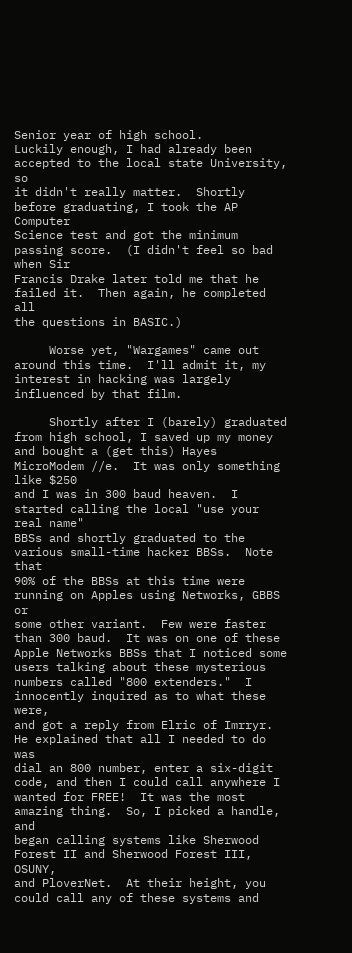Senior year of high school.
Luckily enough, I had already been accepted to the local state University, so
it didn't really matter.  Shortly before graduating, I took the AP Computer
Science test and got the minimum passing score.  (I didn't feel so bad when Sir
Francis Drake later told me that he failed it.  Then again, he completed all
the questions in BASIC.)

     Worse yet, "Wargames" came out around this time.  I'll admit it, my
interest in hacking was largely influenced by that film.

     Shortly after I (barely) graduated from high school, I saved up my money
and bought a (get this) Hayes MicroModem //e.  It was only something like $250
and I was in 300 baud heaven.  I started calling the local "use your real name"
BBSs and shortly graduated to the various small-time hacker BBSs.  Note that
90% of the BBSs at this time were running on Apples using Networks, GBBS or
some other variant.  Few were faster than 300 baud.  It was on one of these
Apple Networks BBSs that I noticed some users talking about these mysterious
numbers called "800 extenders."  I innocently inquired as to what these were,
and got a reply from Elric of Imrryr.  He explained that all I needed to do was
dial an 800 number, enter a six-digit code, and then I could call anywhere I
wanted for FREE!  It was the most amazing thing.  So, I picked a handle, and
began calling systems like Sherwood Forest II and Sherwood Forest III, OSUNY,
and PloverNet.  At their height, you could call any of these systems and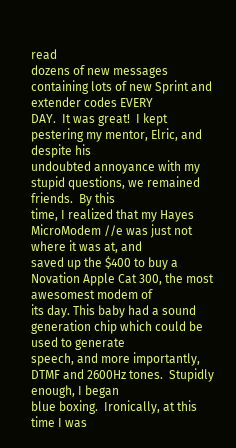read
dozens of new messages containing lots of new Sprint and extender codes EVERY
DAY.  It was great!  I kept pestering my mentor, Elric, and despite his
undoubted annoyance with my stupid questions, we remained friends.  By this
time, I realized that my Hayes MicroModem //e was just not where it was at, and
saved up the $400 to buy a Novation Apple Cat 300, the most awesomest modem of
its day. This baby had a sound generation chip which could be used to generate
speech, and more importantly, DTMF and 2600Hz tones.  Stupidly enough, I began
blue boxing.  Ironically, at this time I was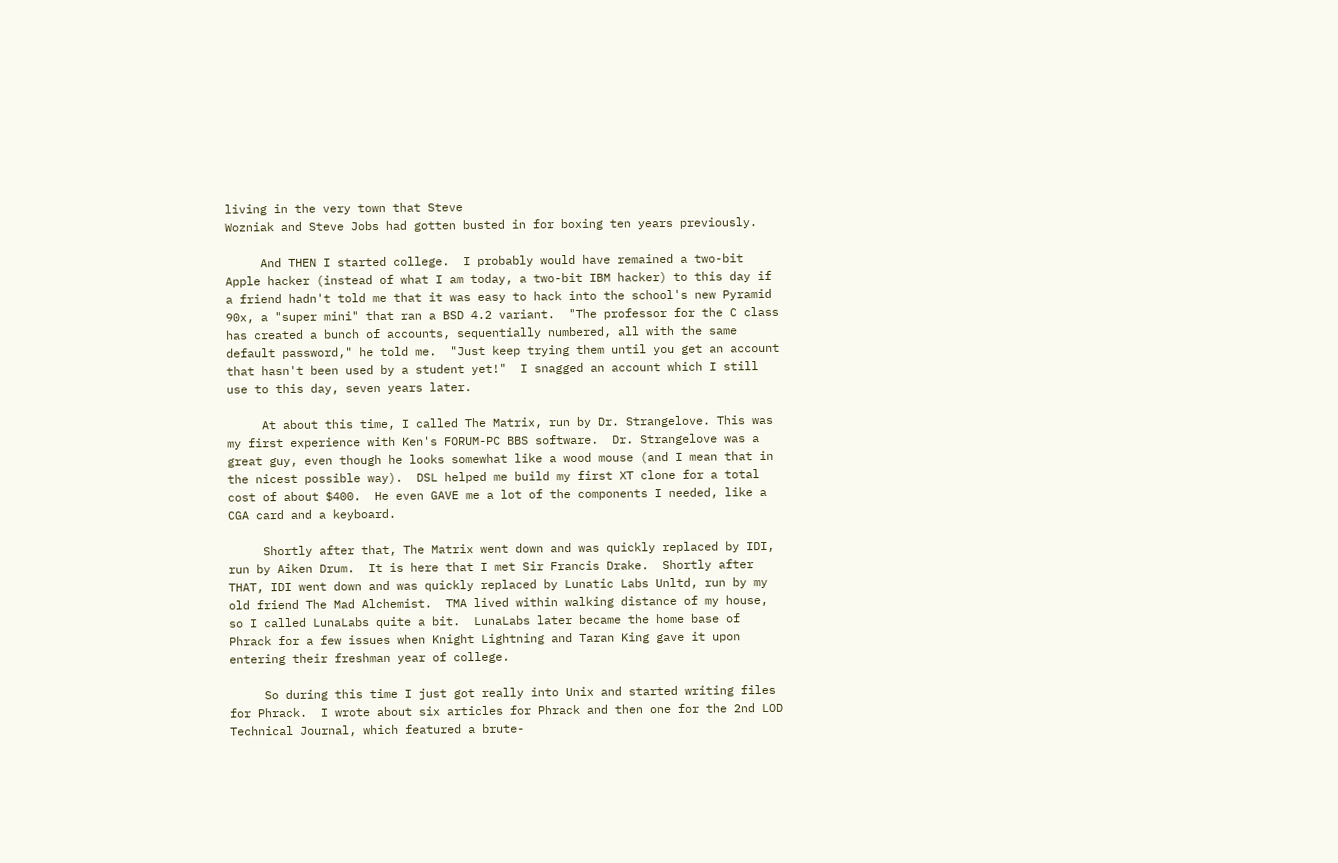living in the very town that Steve
Wozniak and Steve Jobs had gotten busted in for boxing ten years previously.

     And THEN I started college.  I probably would have remained a two-bit
Apple hacker (instead of what I am today, a two-bit IBM hacker) to this day if
a friend hadn't told me that it was easy to hack into the school's new Pyramid
90x, a "super mini" that ran a BSD 4.2 variant.  "The professor for the C class
has created a bunch of accounts, sequentially numbered, all with the same
default password," he told me.  "Just keep trying them until you get an account
that hasn't been used by a student yet!"  I snagged an account which I still
use to this day, seven years later.

     At about this time, I called The Matrix, run by Dr. Strangelove. This was
my first experience with Ken's FORUM-PC BBS software.  Dr. Strangelove was a
great guy, even though he looks somewhat like a wood mouse (and I mean that in
the nicest possible way).  DSL helped me build my first XT clone for a total
cost of about $400.  He even GAVE me a lot of the components I needed, like a
CGA card and a keyboard.

     Shortly after that, The Matrix went down and was quickly replaced by IDI,
run by Aiken Drum.  It is here that I met Sir Francis Drake.  Shortly after
THAT, IDI went down and was quickly replaced by Lunatic Labs Unltd, run by my
old friend The Mad Alchemist.  TMA lived within walking distance of my house,
so I called LunaLabs quite a bit.  LunaLabs later became the home base of
Phrack for a few issues when Knight Lightning and Taran King gave it upon
entering their freshman year of college.

     So during this time I just got really into Unix and started writing files
for Phrack.  I wrote about six articles for Phrack and then one for the 2nd LOD
Technical Journal, which featured a brute-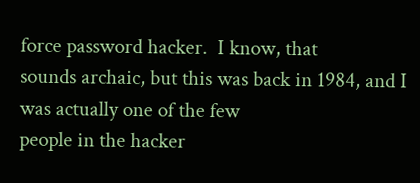force password hacker.  I know, that
sounds archaic, but this was back in 1984, and I was actually one of the few
people in the hacker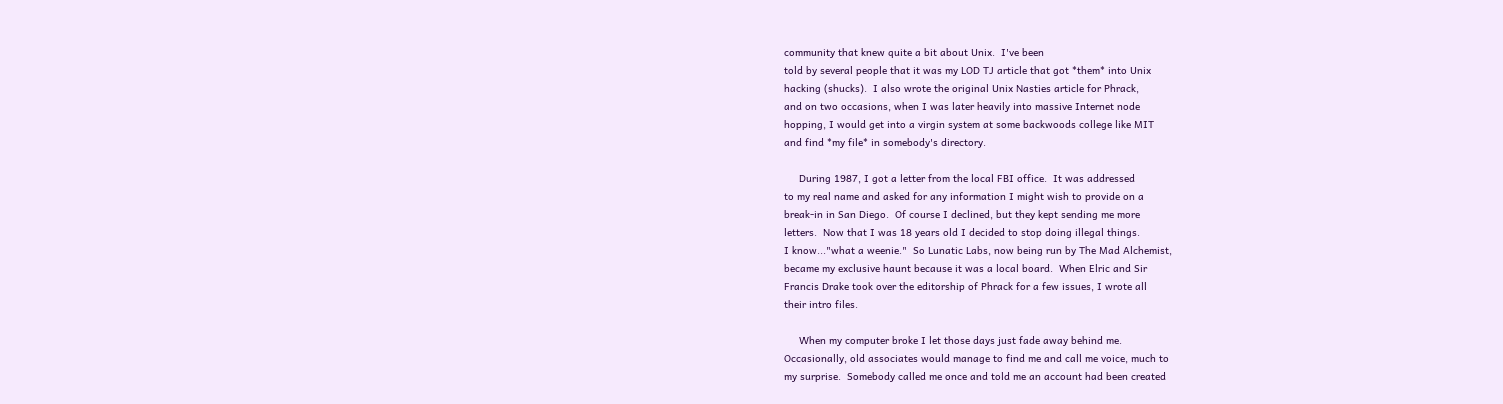community that knew quite a bit about Unix.  I've been
told by several people that it was my LOD TJ article that got *them* into Unix
hacking (shucks).  I also wrote the original Unix Nasties article for Phrack,
and on two occasions, when I was later heavily into massive Internet node
hopping, I would get into a virgin system at some backwoods college like MIT
and find *my file* in somebody's directory.

     During 1987, I got a letter from the local FBI office.  It was addressed
to my real name and asked for any information I might wish to provide on a
break-in in San Diego.  Of course I declined, but they kept sending me more
letters.  Now that I was 18 years old I decided to stop doing illegal things.
I know..."what a weenie."  So Lunatic Labs, now being run by The Mad Alchemist,
became my exclusive haunt because it was a local board.  When Elric and Sir
Francis Drake took over the editorship of Phrack for a few issues, I wrote all
their intro files.

     When my computer broke I let those days just fade away behind me.
Occasionally, old associates would manage to find me and call me voice, much to
my surprise.  Somebody called me once and told me an account had been created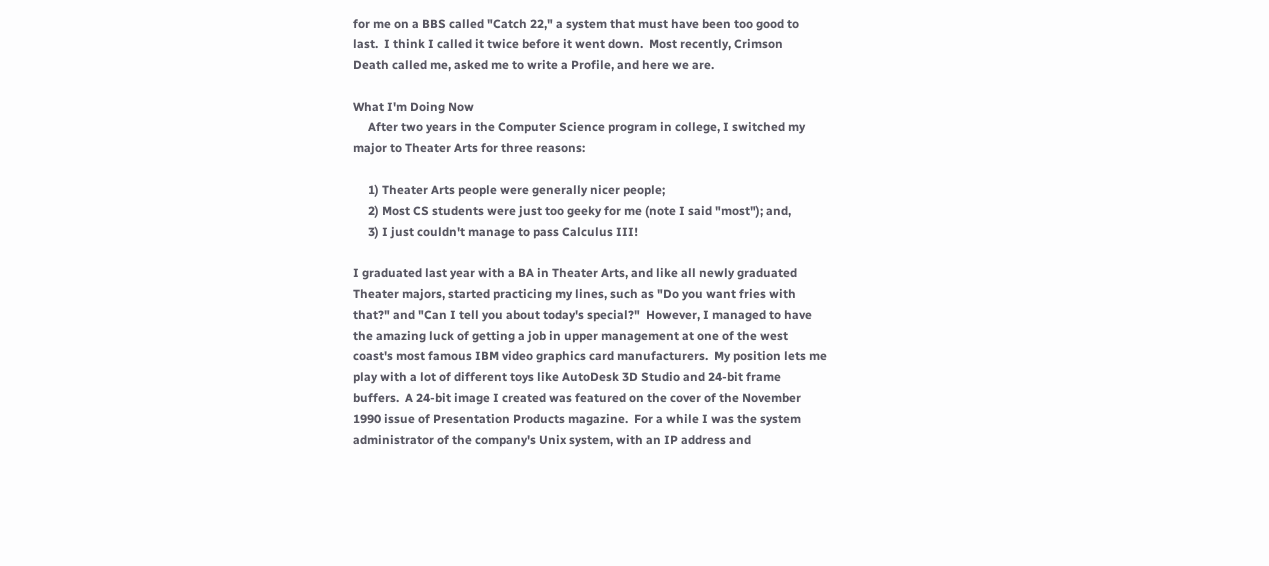for me on a BBS called "Catch 22," a system that must have been too good to
last.  I think I called it twice before it went down.  Most recently, Crimson
Death called me, asked me to write a Profile, and here we are.

What I'm Doing Now
     After two years in the Computer Science program in college, I switched my
major to Theater Arts for three reasons:

     1) Theater Arts people were generally nicer people;
     2) Most CS students were just too geeky for me (note I said "most"); and,
     3) I just couldn't manage to pass Calculus III!

I graduated last year with a BA in Theater Arts, and like all newly graduated
Theater majors, started practicing my lines, such as "Do you want fries with
that?" and "Can I tell you about today's special?"  However, I managed to have
the amazing luck of getting a job in upper management at one of the west
coast's most famous IBM video graphics card manufacturers.  My position lets me
play with a lot of different toys like AutoDesk 3D Studio and 24-bit frame
buffers.  A 24-bit image I created was featured on the cover of the November
1990 issue of Presentation Products magazine.  For a while I was the system
administrator of the company's Unix system, with an IP address and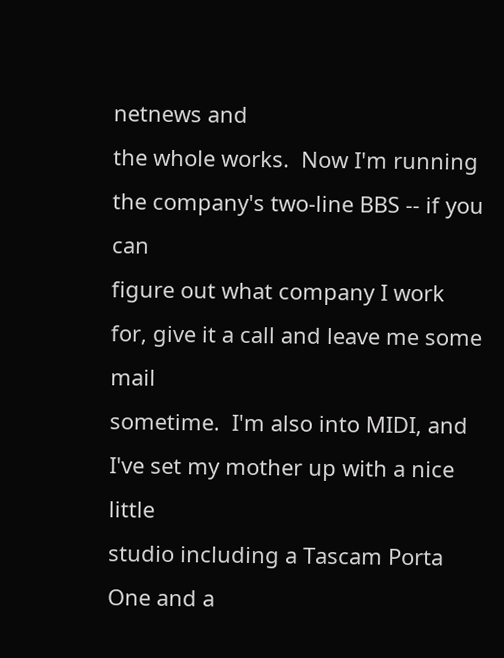netnews and
the whole works.  Now I'm running the company's two-line BBS -- if you can
figure out what company I work for, give it a call and leave me some mail
sometime.  I'm also into MIDI, and I've set my mother up with a nice little
studio including a Tascam Porta One and a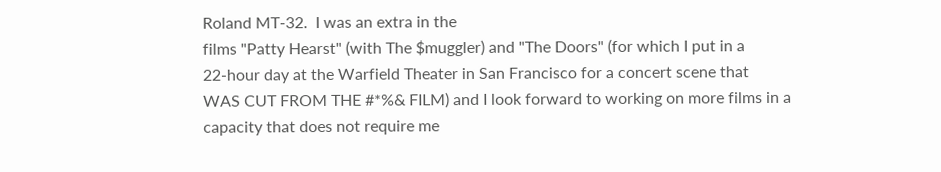Roland MT-32.  I was an extra in the
films "Patty Hearst" (with The $muggler) and "The Doors" (for which I put in a
22-hour day at the Warfield Theater in San Francisco for a concert scene that
WAS CUT FROM THE #*%& FILM) and I look forward to working on more films in a
capacity that does not require me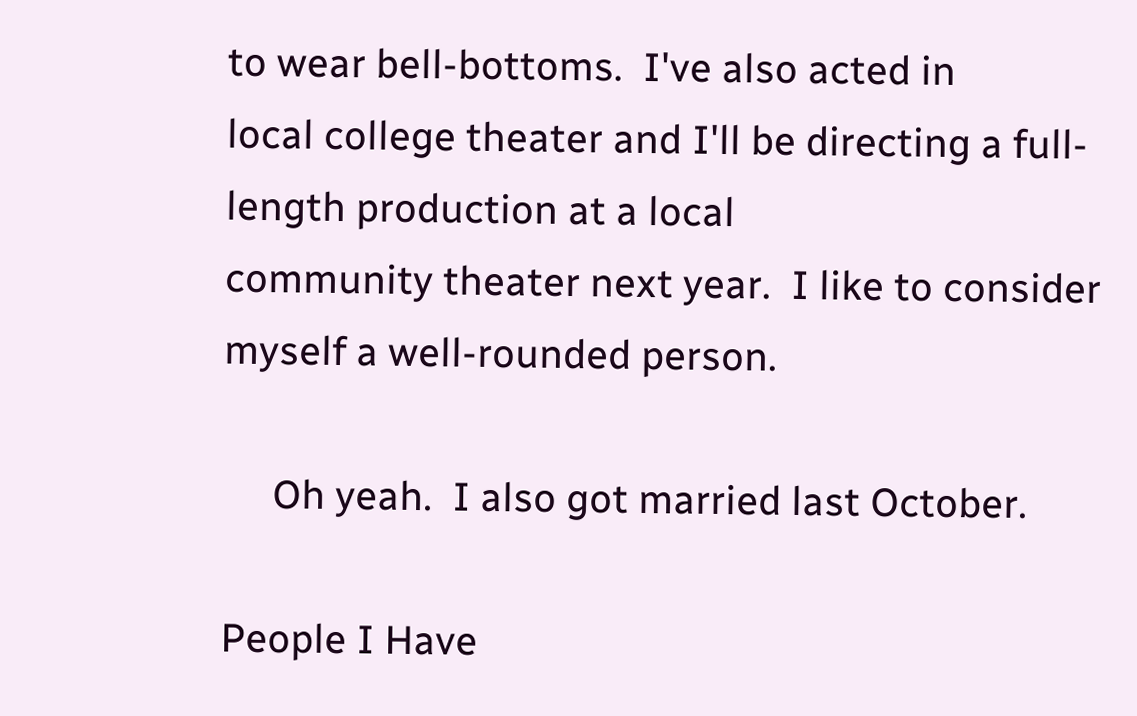to wear bell-bottoms.  I've also acted in
local college theater and I'll be directing a full-length production at a local
community theater next year.  I like to consider myself a well-rounded person.

     Oh yeah.  I also got married last October.

People I Have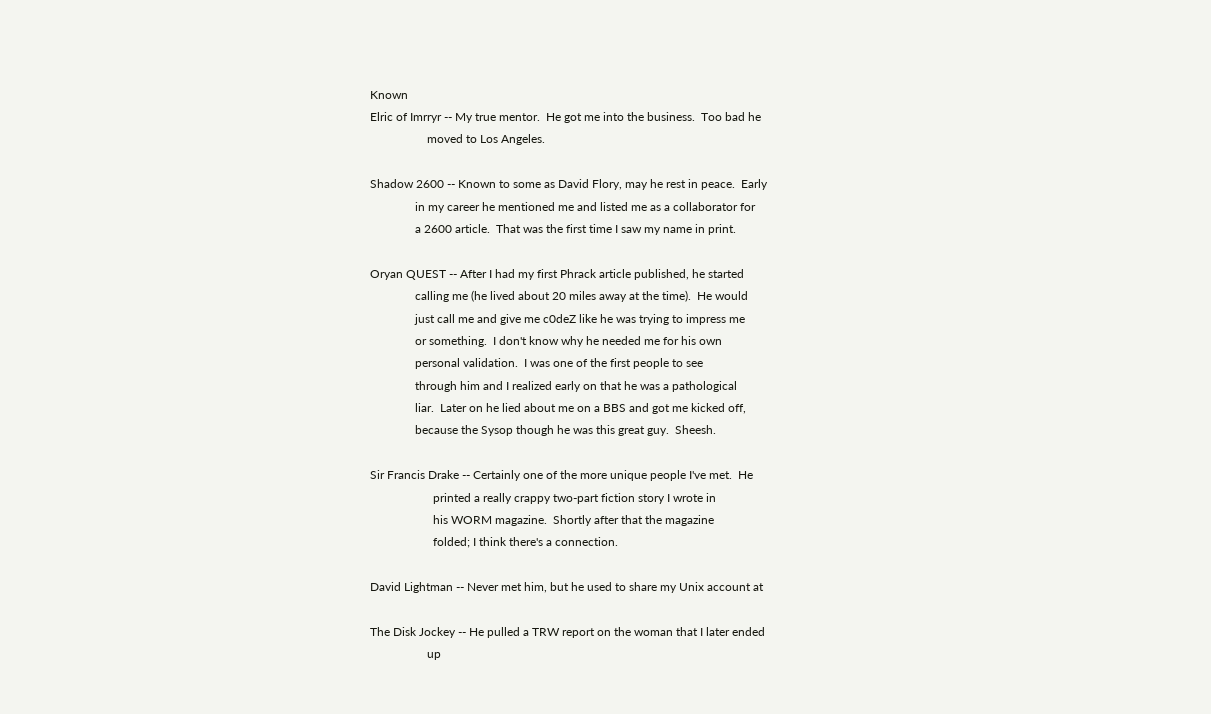Known
Elric of Imrryr -- My true mentor.  He got me into the business.  Too bad he
                   moved to Los Angeles.

Shadow 2600 -- Known to some as David Flory, may he rest in peace.  Early
               in my career he mentioned me and listed me as a collaborator for
               a 2600 article.  That was the first time I saw my name in print.

Oryan QUEST -- After I had my first Phrack article published, he started
               calling me (he lived about 20 miles away at the time).  He would
               just call me and give me c0deZ like he was trying to impress me
               or something.  I don't know why he needed me for his own
               personal validation.  I was one of the first people to see
               through him and I realized early on that he was a pathological
               liar.  Later on he lied about me on a BBS and got me kicked off,
               because the Sysop though he was this great guy.  Sheesh.

Sir Francis Drake -- Certainly one of the more unique people I've met.  He
                     printed a really crappy two-part fiction story I wrote in
                     his WORM magazine.  Shortly after that the magazine
                     folded; I think there's a connection.

David Lightman -- Never met him, but he used to share my Unix account at

The Disk Jockey -- He pulled a TRW report on the woman that I later ended
                   up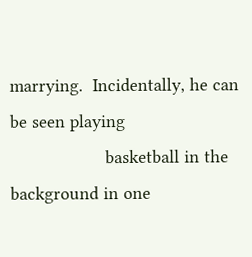marrying.  Incidentally, he can be seen playing
                   basketball in the background in one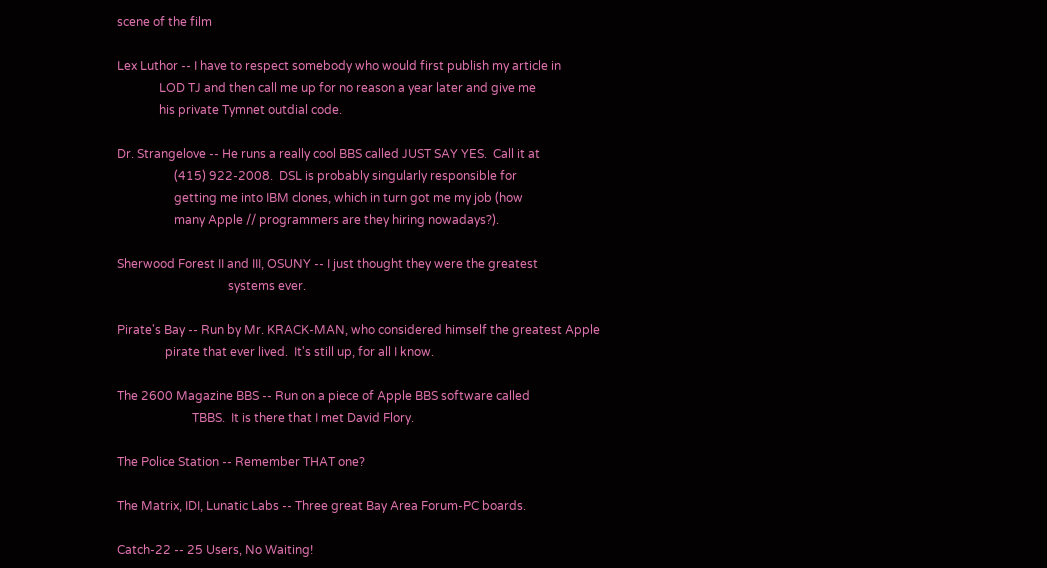scene of the film

Lex Luthor -- I have to respect somebody who would first publish my article in
              LOD TJ and then call me up for no reason a year later and give me
              his private Tymnet outdial code.

Dr. Strangelove -- He runs a really cool BBS called JUST SAY YES.  Call it at
                   (415) 922-2008.  DSL is probably singularly responsible for
                   getting me into IBM clones, which in turn got me my job (how
                   many Apple // programmers are they hiring nowadays?).

Sherwood Forest II and III, OSUNY -- I just thought they were the greatest
                                     systems ever.

Pirate's Bay -- Run by Mr. KRACK-MAN, who considered himself the greatest Apple
                pirate that ever lived.  It's still up, for all I know.

The 2600 Magazine BBS -- Run on a piece of Apple BBS software called
                         TBBS.  It is there that I met David Flory.

The Police Station -- Remember THAT one?

The Matrix, IDI, Lunatic Labs -- Three great Bay Area Forum-PC boards.

Catch-22 -- 25 Users, No Waiting!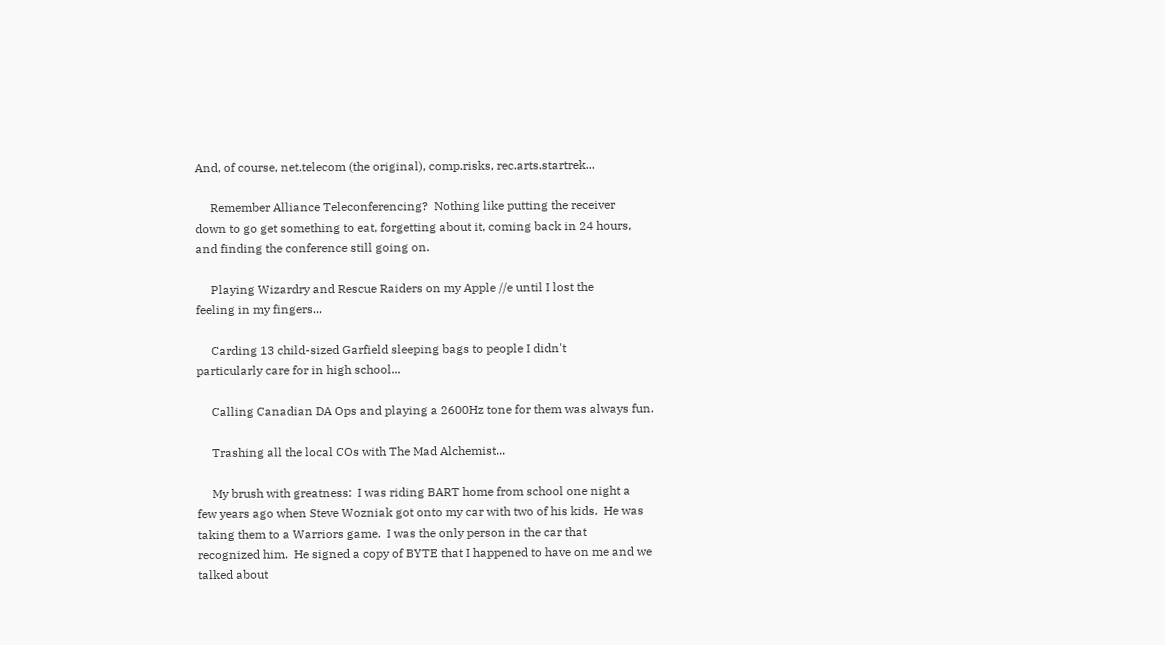And, of course, net.telecom (the original), comp.risks, rec.arts.startrek...

     Remember Alliance Teleconferencing?  Nothing like putting the receiver
down to go get something to eat, forgetting about it, coming back in 24 hours,
and finding the conference still going on.

     Playing Wizardry and Rescue Raiders on my Apple //e until I lost the
feeling in my fingers...

     Carding 13 child-sized Garfield sleeping bags to people I didn't
particularly care for in high school...

     Calling Canadian DA Ops and playing a 2600Hz tone for them was always fun.

     Trashing all the local COs with The Mad Alchemist...

     My brush with greatness:  I was riding BART home from school one night a
few years ago when Steve Wozniak got onto my car with two of his kids.  He was
taking them to a Warriors game.  I was the only person in the car that
recognized him.  He signed a copy of BYTE that I happened to have on me and we
talked about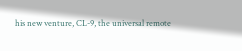his new venture, CL-9, the universal remote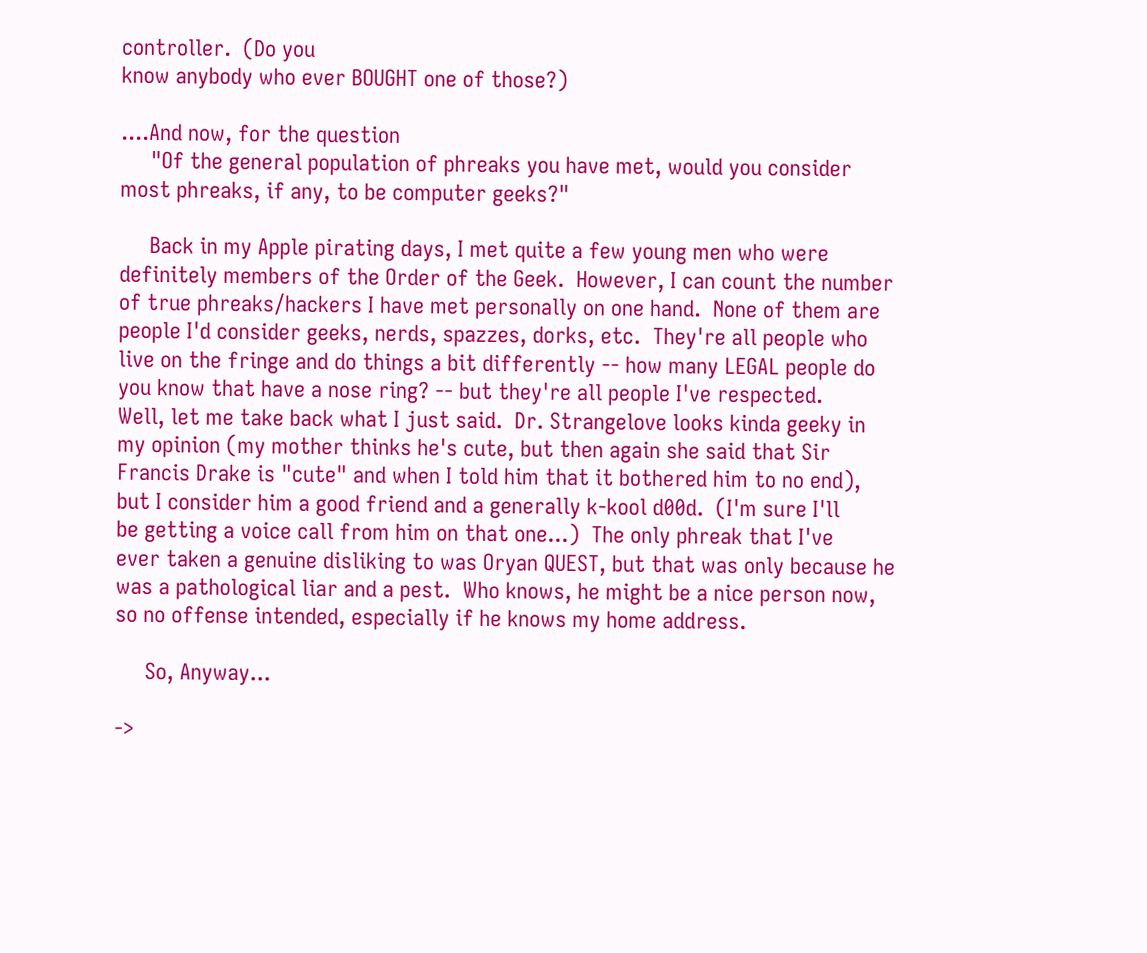controller.  (Do you
know anybody who ever BOUGHT one of those?)

....And now, for the question
     "Of the general population of phreaks you have met, would you consider
most phreaks, if any, to be computer geeks?"

     Back in my Apple pirating days, I met quite a few young men who were
definitely members of the Order of the Geek.  However, I can count the number
of true phreaks/hackers I have met personally on one hand.  None of them are
people I'd consider geeks, nerds, spazzes, dorks, etc.  They're all people who
live on the fringe and do things a bit differently -- how many LEGAL people do
you know that have a nose ring? -- but they're all people I've respected.
Well, let me take back what I just said.  Dr. Strangelove looks kinda geeky in
my opinion (my mother thinks he's cute, but then again she said that Sir
Francis Drake is "cute" and when I told him that it bothered him to no end),
but I consider him a good friend and a generally k-kool d00d.  (I'm sure I'll
be getting a voice call from him on that one...)  The only phreak that I've
ever taken a genuine disliking to was Oryan QUEST, but that was only because he
was a pathological liar and a pest.  Who knows, he might be a nice person now,
so no offense intended, especially if he knows my home address.

     So, Anyway...

->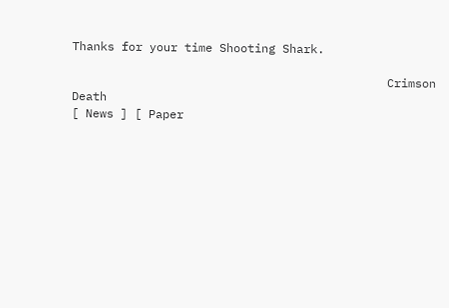Thanks for your time Shooting Shark.

                                             Crimson Death
[ News ] [ Paper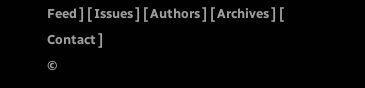Feed ] [ Issues ] [ Authors ] [ Archives ] [ Contact ]
©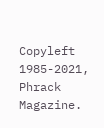Copyleft 1985-2021, Phrack Magazine.